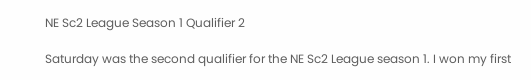NE Sc2 League Season 1 Qualifier 2

Saturday was the second qualifier for the NE Sc2 League season 1. I won my first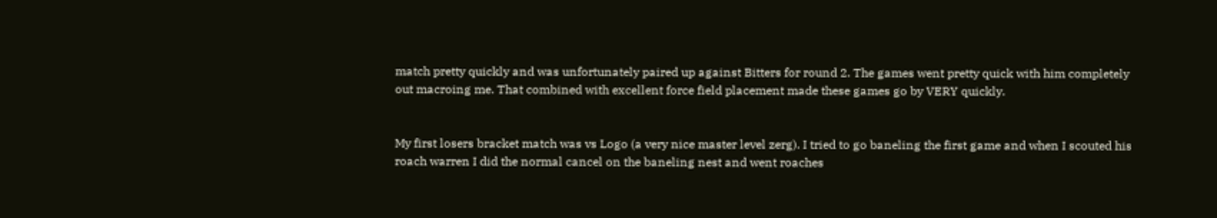match pretty quickly and was unfortunately paired up against Bitters for round 2. The games went pretty quick with him completely out macroing me. That combined with excellent force field placement made these games go by VERY quickly.


My first losers bracket match was vs Logo (a very nice master level zerg). I tried to go baneling the first game and when I scouted his roach warren I did the normal cancel on the baneling nest and went roaches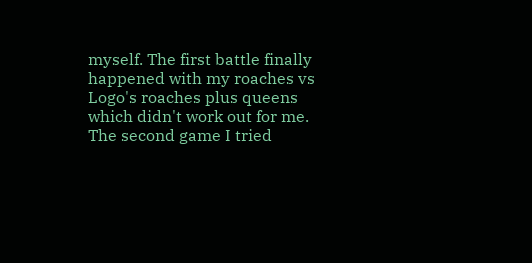myself. The first battle finally happened with my roaches vs Logo's roaches plus queens which didn't work out for me. The second game I tried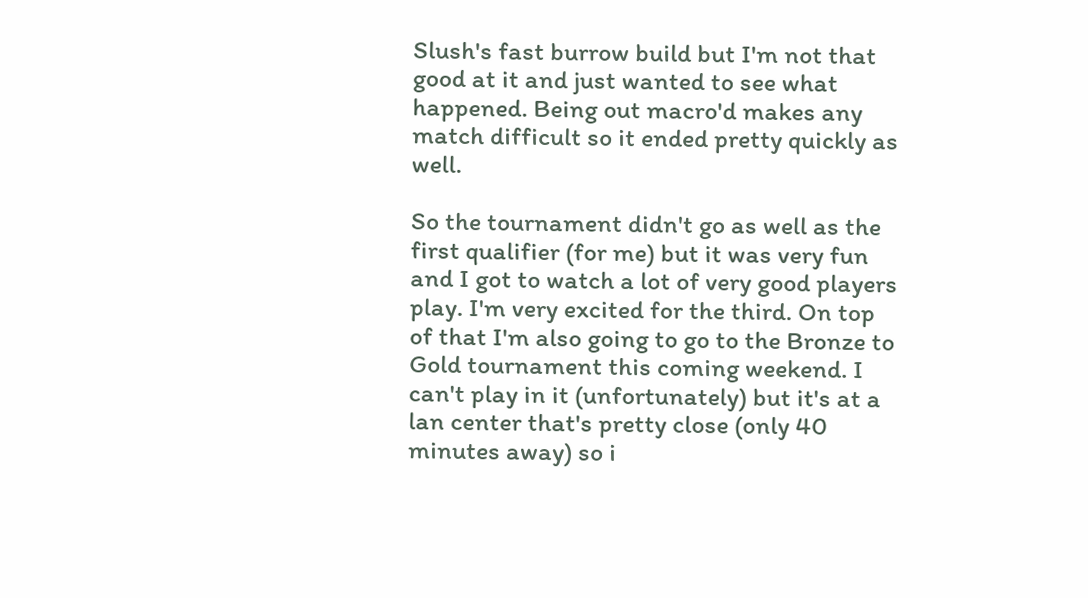Slush's fast burrow build but I'm not that good at it and just wanted to see what happened. Being out macro'd makes any match difficult so it ended pretty quickly as well.

So the tournament didn't go as well as the first qualifier (for me) but it was very fun and I got to watch a lot of very good players play. I'm very excited for the third. On top of that I'm also going to go to the Bronze to Gold tournament this coming weekend. I can't play in it (unfortunately) but it's at a lan center that's pretty close (only 40 minutes away) so i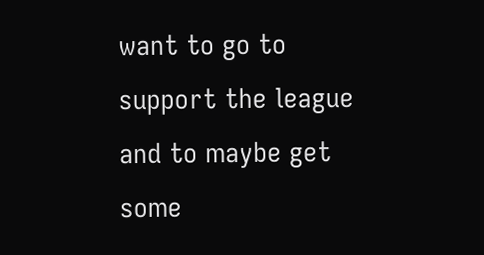want to go to support the league and to maybe get some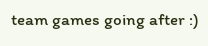team games going after :)